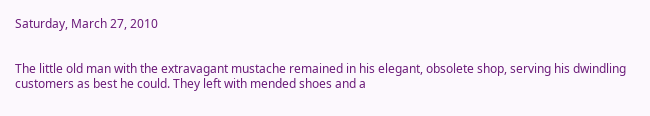Saturday, March 27, 2010


The little old man with the extravagant mustache remained in his elegant, obsolete shop, serving his dwindling customers as best he could. They left with mended shoes and a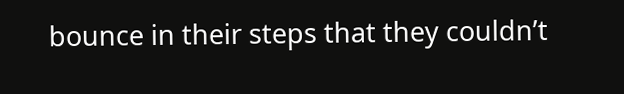bounce in their steps that they couldn’t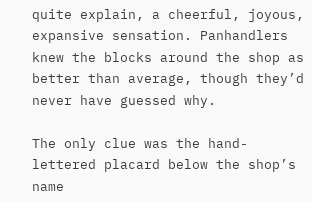quite explain, a cheerful, joyous, expansive sensation. Panhandlers knew the blocks around the shop as better than average, though they’d never have guessed why.

The only clue was the hand-lettered placard below the shop’s name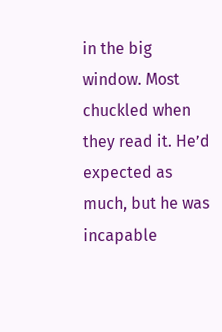in the big window. Most chuckled when they read it. He’d expected as much, but he was incapable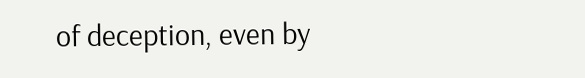of deception, even by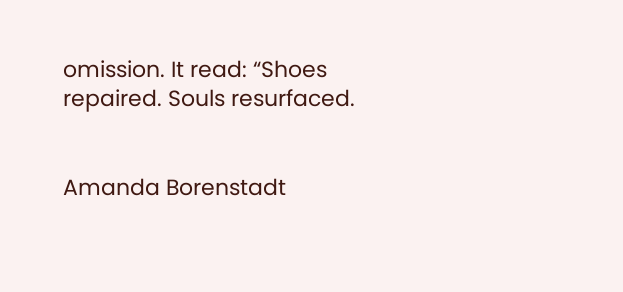omission. It read: “Shoes repaired. Souls resurfaced.


Amanda Borenstadt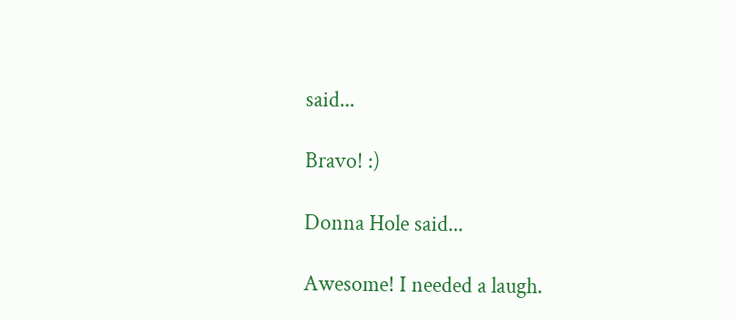said...

Bravo! :)

Donna Hole said...

Awesome! I needed a laugh.